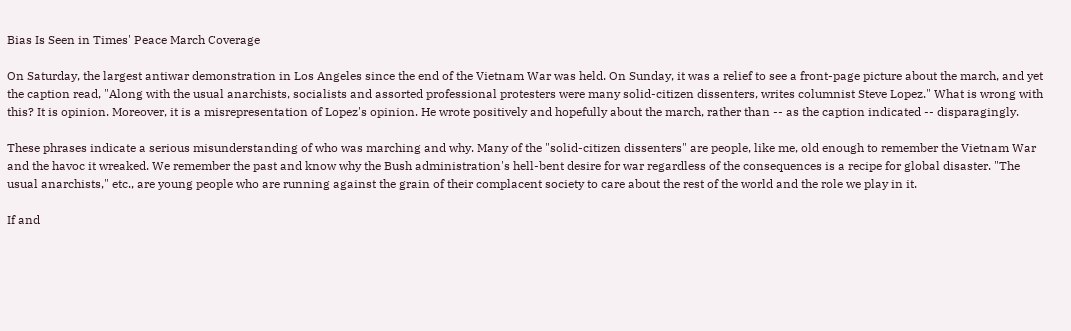Bias Is Seen in Times' Peace March Coverage

On Saturday, the largest antiwar demonstration in Los Angeles since the end of the Vietnam War was held. On Sunday, it was a relief to see a front-page picture about the march, and yet the caption read, "Along with the usual anarchists, socialists and assorted professional protesters were many solid-citizen dissenters, writes columnist Steve Lopez." What is wrong with this? It is opinion. Moreover, it is a misrepresentation of Lopez's opinion. He wrote positively and hopefully about the march, rather than -- as the caption indicated -- disparagingly.

These phrases indicate a serious misunderstanding of who was marching and why. Many of the "solid-citizen dissenters" are people, like me, old enough to remember the Vietnam War and the havoc it wreaked. We remember the past and know why the Bush administration's hell-bent desire for war regardless of the consequences is a recipe for global disaster. "The usual anarchists," etc., are young people who are running against the grain of their complacent society to care about the rest of the world and the role we play in it.

If and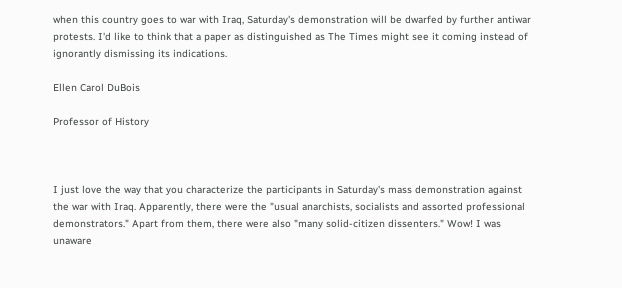when this country goes to war with Iraq, Saturday's demonstration will be dwarfed by further antiwar protests. I'd like to think that a paper as distinguished as The Times might see it coming instead of ignorantly dismissing its indications.

Ellen Carol DuBois

Professor of History



I just love the way that you characterize the participants in Saturday's mass demonstration against the war with Iraq. Apparently, there were the "usual anarchists, socialists and assorted professional demonstrators." Apart from them, there were also "many solid-citizen dissenters." Wow! I was unaware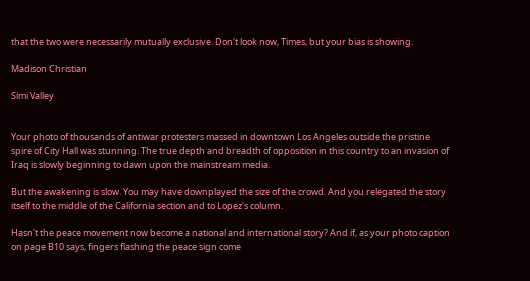that the two were necessarily mutually exclusive. Don't look now, Times, but your bias is showing.

Madison Christian

Simi Valley


Your photo of thousands of antiwar protesters massed in downtown Los Angeles outside the pristine spire of City Hall was stunning. The true depth and breadth of opposition in this country to an invasion of Iraq is slowly beginning to dawn upon the mainstream media.

But the awakening is slow. You may have downplayed the size of the crowd. And you relegated the story itself to the middle of the California section and to Lopez's column.

Hasn't the peace movement now become a national and international story? And if, as your photo caption on page B10 says, fingers flashing the peace sign come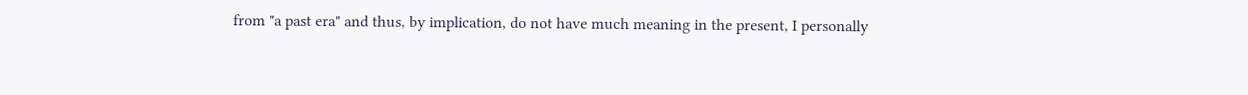from "a past era" and thus, by implication, do not have much meaning in the present, I personally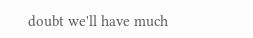doubt we'll have much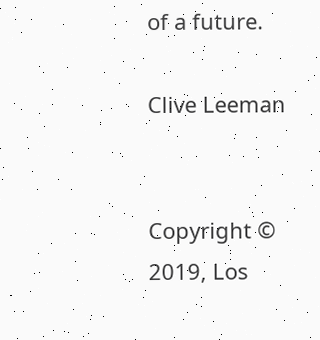of a future.

Clive Leeman


Copyright © 2019, Los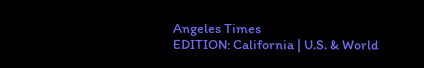Angeles Times
EDITION: California | U.S. & World